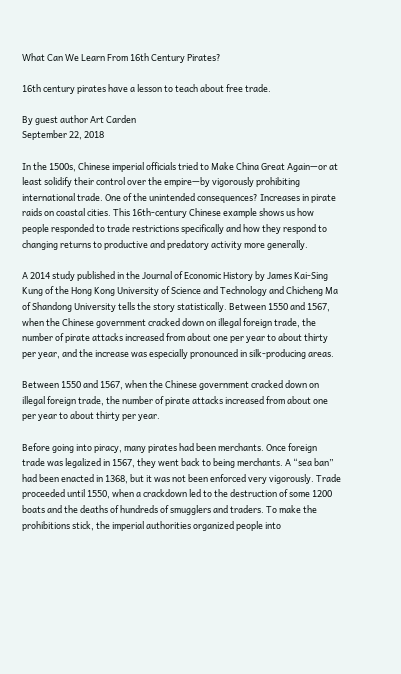What Can We Learn From 16th Century Pirates?

16th century pirates have a lesson to teach about free trade.

By guest author Art Carden
September 22, 2018

In the 1500s, Chinese imperial officials tried to Make China Great Again—or at least solidify their control over the empire—by vigorously prohibiting international trade. One of the unintended consequences? Increases in pirate raids on coastal cities. This 16th-century Chinese example shows us how people responded to trade restrictions specifically and how they respond to changing returns to productive and predatory activity more generally.

A 2014 study published in the Journal of Economic History by James Kai-Sing Kung of the Hong Kong University of Science and Technology and Chicheng Ma of Shandong University tells the story statistically. Between 1550 and 1567, when the Chinese government cracked down on illegal foreign trade, the number of pirate attacks increased from about one per year to about thirty per year, and the increase was especially pronounced in silk-producing areas.

Between 1550 and 1567, when the Chinese government cracked down on illegal foreign trade, the number of pirate attacks increased from about one per year to about thirty per year.

Before going into piracy, many pirates had been merchants. Once foreign trade was legalized in 1567, they went back to being merchants. A “sea ban” had been enacted in 1368, but it was not been enforced very vigorously. Trade proceeded until 1550, when a crackdown led to the destruction of some 1200 boats and the deaths of hundreds of smugglers and traders. To make the prohibitions stick, the imperial authorities organized people into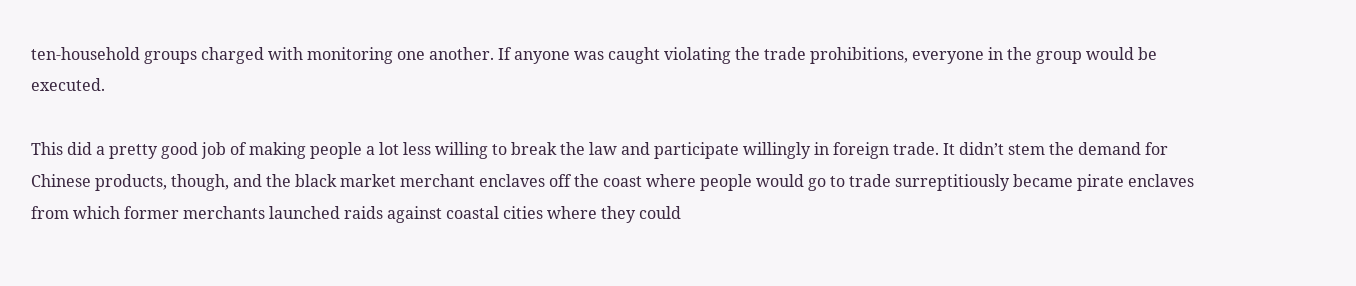ten-household groups charged with monitoring one another. If anyone was caught violating the trade prohibitions, everyone in the group would be executed.

This did a pretty good job of making people a lot less willing to break the law and participate willingly in foreign trade. It didn’t stem the demand for Chinese products, though, and the black market merchant enclaves off the coast where people would go to trade surreptitiously became pirate enclaves from which former merchants launched raids against coastal cities where they could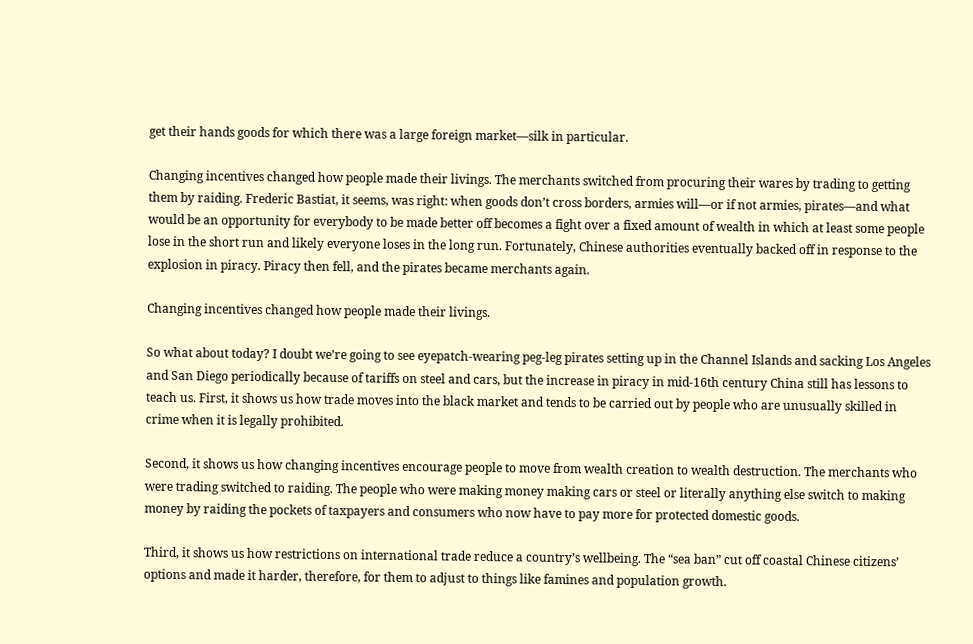get their hands goods for which there was a large foreign market—silk in particular.

Changing incentives changed how people made their livings. The merchants switched from procuring their wares by trading to getting them by raiding. Frederic Bastiat, it seems, was right: when goods don’t cross borders, armies will—or if not armies, pirates—and what would be an opportunity for everybody to be made better off becomes a fight over a fixed amount of wealth in which at least some people lose in the short run and likely everyone loses in the long run. Fortunately, Chinese authorities eventually backed off in response to the explosion in piracy. Piracy then fell, and the pirates became merchants again.

Changing incentives changed how people made their livings.

So what about today? I doubt we’re going to see eyepatch-wearing peg-leg pirates setting up in the Channel Islands and sacking Los Angeles and San Diego periodically because of tariffs on steel and cars, but the increase in piracy in mid-16th century China still has lessons to teach us. First, it shows us how trade moves into the black market and tends to be carried out by people who are unusually skilled in crime when it is legally prohibited.

Second, it shows us how changing incentives encourage people to move from wealth creation to wealth destruction. The merchants who were trading switched to raiding. The people who were making money making cars or steel or literally anything else switch to making money by raiding the pockets of taxpayers and consumers who now have to pay more for protected domestic goods.

Third, it shows us how restrictions on international trade reduce a country’s wellbeing. The “sea ban” cut off coastal Chinese citizens’ options and made it harder, therefore, for them to adjust to things like famines and population growth.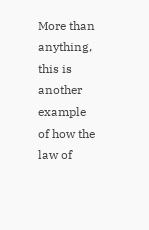More than anything, this is another example of how the law of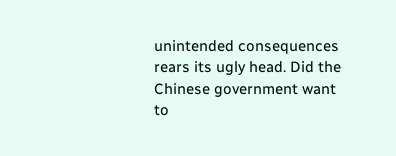unintended consequences rears its ugly head. Did the Chinese government want to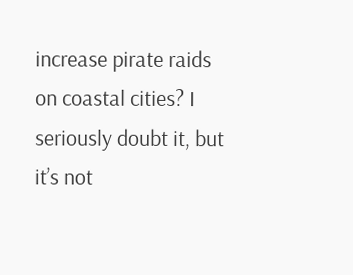increase pirate raids on coastal cities? I seriously doubt it, but it’s not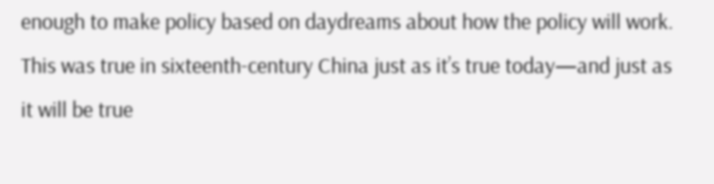enough to make policy based on daydreams about how the policy will work. This was true in sixteenth-century China just as it’s true today—and just as it will be true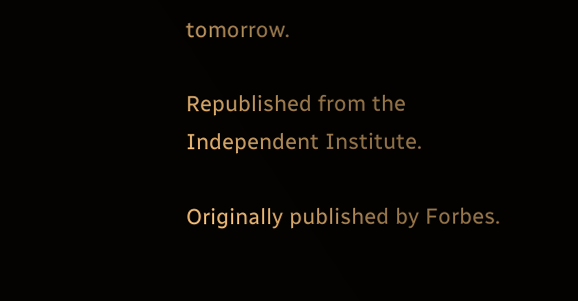tomorrow.

Republished from the Independent Institute.

Originally published by Forbes.